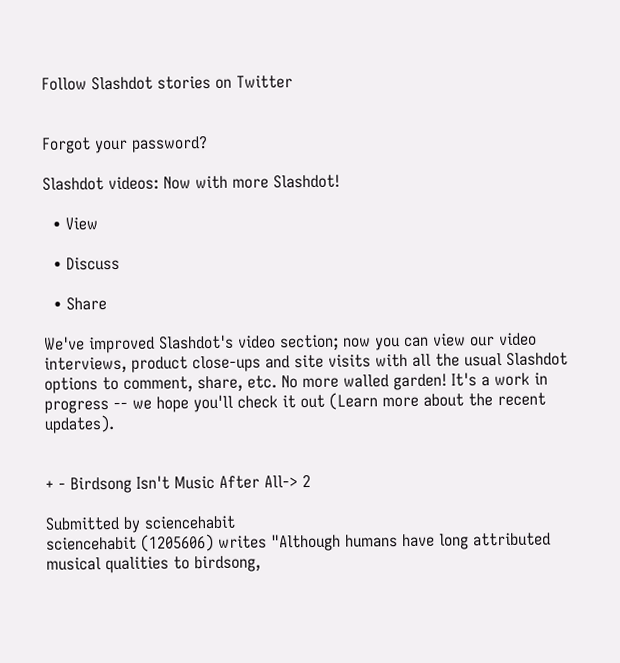Follow Slashdot stories on Twitter


Forgot your password?

Slashdot videos: Now with more Slashdot!

  • View

  • Discuss

  • Share

We've improved Slashdot's video section; now you can view our video interviews, product close-ups and site visits with all the usual Slashdot options to comment, share, etc. No more walled garden! It's a work in progress -- we hope you'll check it out (Learn more about the recent updates).


+ - Birdsong Isn't Music After All-> 2

Submitted by sciencehabit
sciencehabit (1205606) writes "Although humans have long attributed musical qualities to birdsong,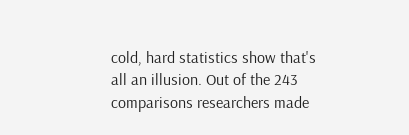cold, hard statistics show that's all an illusion. Out of the 243 comparisons researchers made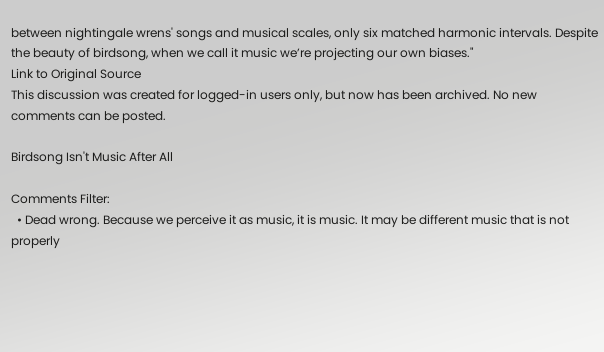between nightingale wrens' songs and musical scales, only six matched harmonic intervals. Despite the beauty of birdsong, when we call it music we’re projecting our own biases."
Link to Original Source
This discussion was created for logged-in users only, but now has been archived. No new comments can be posted.

Birdsong Isn't Music After All

Comments Filter:
  • Dead wrong. Because we perceive it as music, it is music. It may be different music that is not properly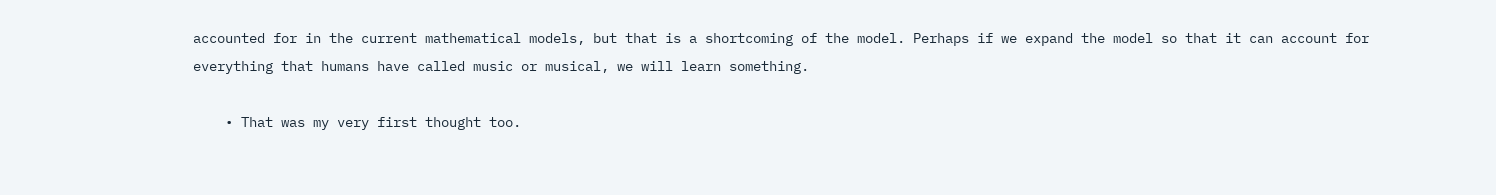accounted for in the current mathematical models, but that is a shortcoming of the model. Perhaps if we expand the model so that it can account for everything that humans have called music or musical, we will learn something.

    • That was my very first thought too.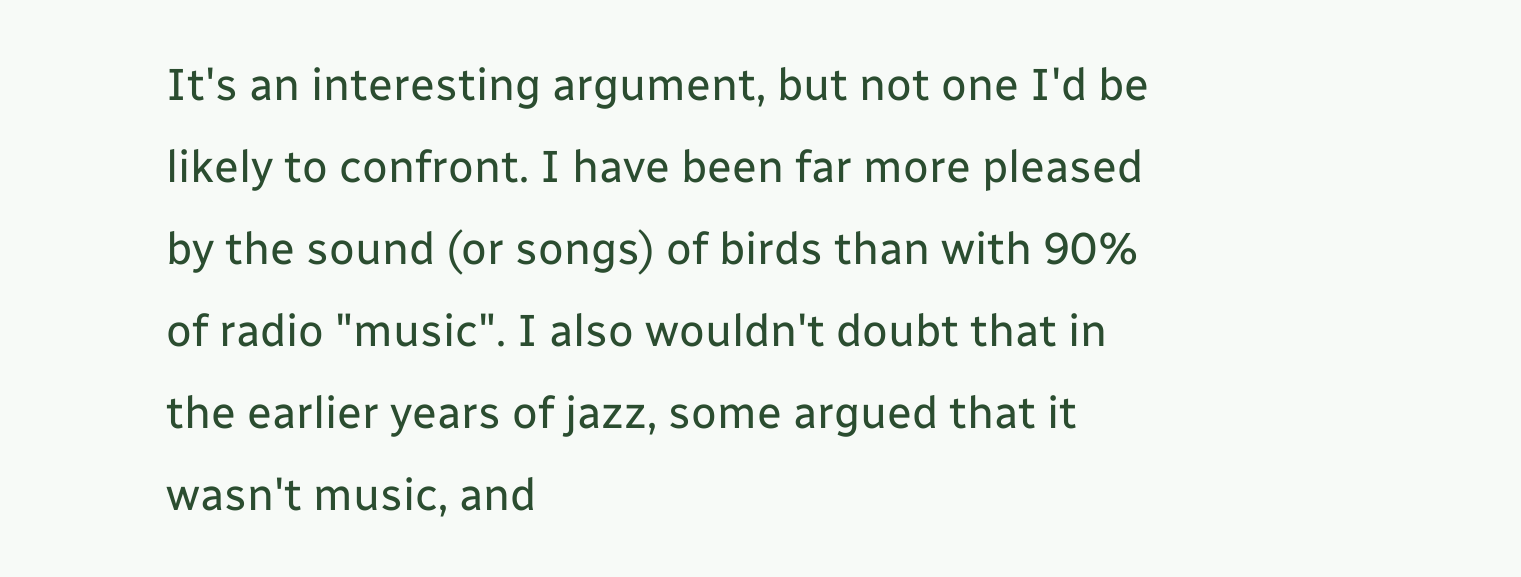It's an interesting argument, but not one I'd be likely to confront. I have been far more pleased by the sound (or songs) of birds than with 90% of radio "music". I also wouldn't doubt that in the earlier years of jazz, some argued that it wasn't music, and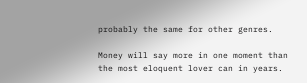probably the same for other genres.

Money will say more in one moment than the most eloquent lover can in years.